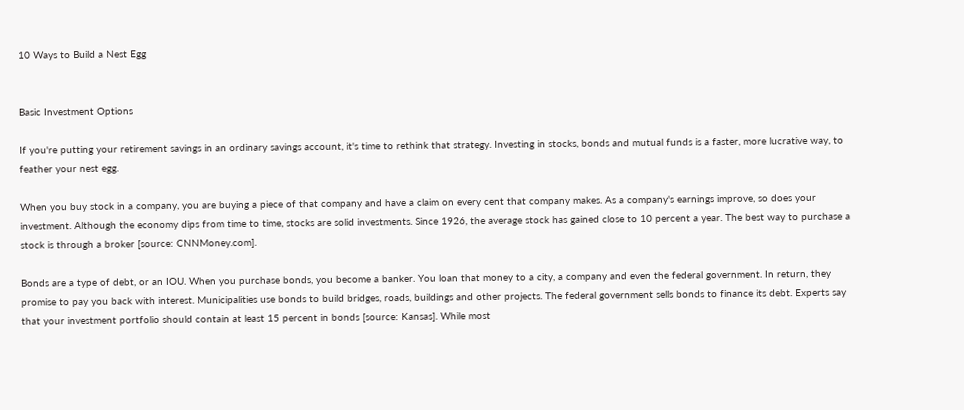10 Ways to Build a Nest Egg


Basic Investment Options

If you're putting your retirement savings in an ordinary savings account, it's time to rethink that strategy. Investing in stocks, bonds and mutual funds is a faster, more lucrative way, to feather your nest egg.

When you buy stock in a company, you are buying a piece of that company and have a claim on every cent that company makes. As a company's earnings improve, so does your investment. Although the economy dips from time to time, stocks are solid investments. Since 1926, the average stock has gained close to 10 percent a year. The best way to purchase a stock is through a broker [source: CNNMoney.com].

Bonds are a type of debt, or an IOU. When you purchase bonds, you become a banker. You loan that money to a city, a company and even the federal government. In return, they promise to pay you back with interest. Municipalities use bonds to build bridges, roads, buildings and other projects. The federal government sells bonds to finance its debt. Experts say that your investment portfolio should contain at least 15 percent in bonds [source: Kansas]. While most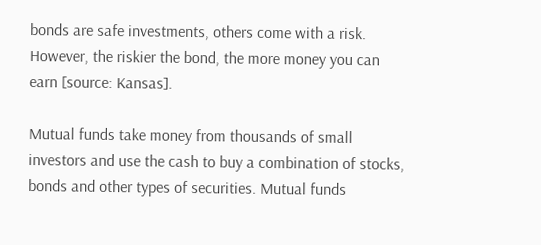bonds are safe investments, others come with a risk. However, the riskier the bond, the more money you can earn [source: Kansas].

Mutual funds take money from thousands of small investors and use the cash to buy a combination of stocks, bonds and other types of securities. Mutual funds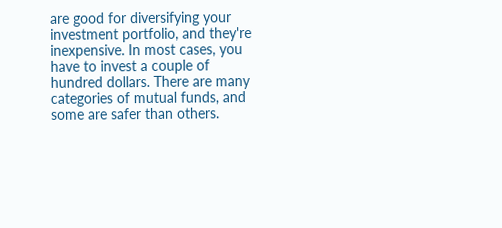are good for diversifying your investment portfolio, and they're inexpensive. In most cases, you have to invest a couple of hundred dollars. There are many categories of mutual funds, and some are safer than others.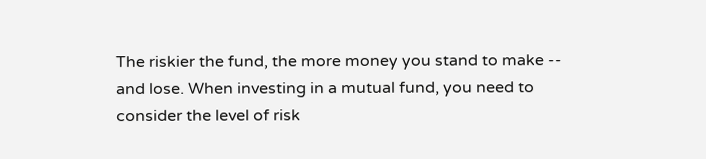The riskier the fund, the more money you stand to make -- and lose. When investing in a mutual fund, you need to consider the level of risk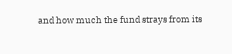and how much the fund strays from its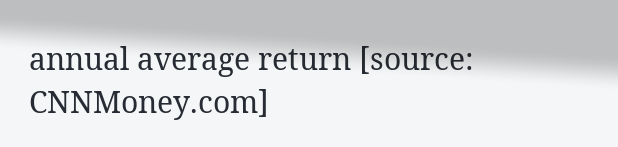annual average return [source: CNNMoney.com]